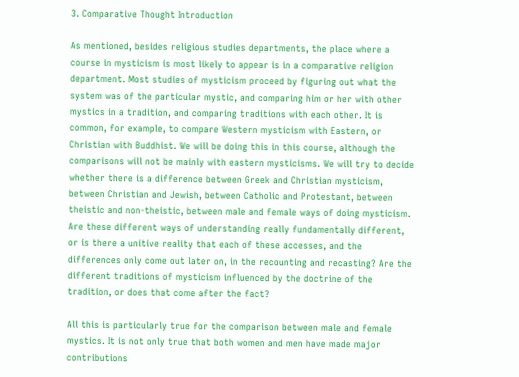3. Comparative Thought Introduction

As mentioned, besides religious studies departments, the place where a course in mysticism is most likely to appear is in a comparative religion department. Most studies of mysticism proceed by figuring out what the system was of the particular mystic, and comparing him or her with other mystics in a tradition, and comparing traditions with each other. It is common, for example, to compare Western mysticism with Eastern, or Christian with Buddhist. We will be doing this in this course, although the comparisons will not be mainly with eastern mysticisms. We will try to decide whether there is a difference between Greek and Christian mysticism, between Christian and Jewish, between Catholic and Protestant, between theistic and non-theistic, between male and female ways of doing mysticism. Are these different ways of understanding really fundamentally different, or is there a unitive reality that each of these accesses, and the differences only come out later on, in the recounting and recasting? Are the different traditions of mysticism influenced by the doctrine of the tradition, or does that come after the fact?

All this is particularly true for the comparison between male and female mystics. It is not only true that both women and men have made major contributions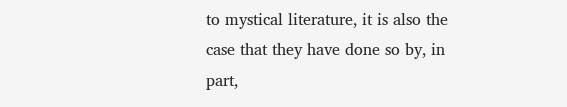to mystical literature, it is also the case that they have done so by, in part,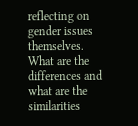reflecting on gender issues themselves. What are the differences and what are the similarities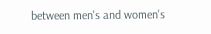between men's and women's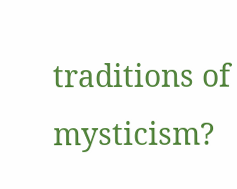traditions of mysticism?